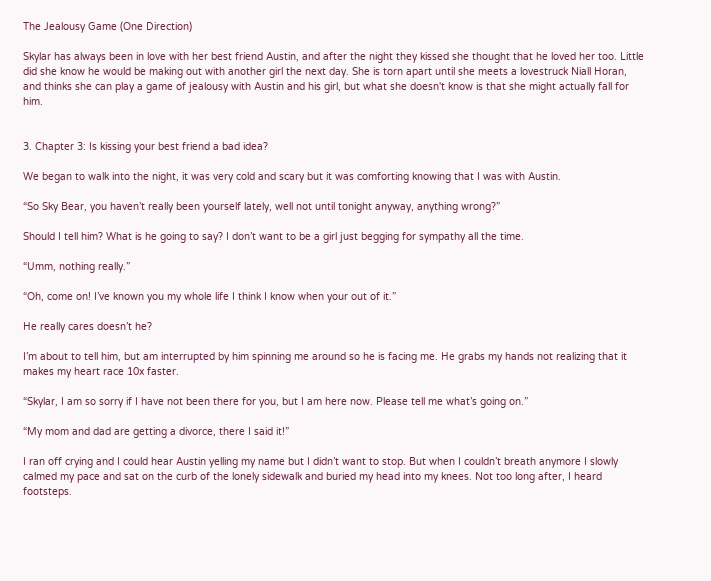The Jealousy Game (One Direction)

Skylar has always been in love with her best friend Austin, and after the night they kissed she thought that he loved her too. Little did she know he would be making out with another girl the next day. She is torn apart until she meets a lovestruck Niall Horan, and thinks she can play a game of jealousy with Austin and his girl, but what she doesn't know is that she might actually fall for him.


3. Chapter 3: Is kissing your best friend a bad idea?

We began to walk into the night, it was very cold and scary but it was comforting knowing that I was with Austin.

“So Sky Bear, you haven’t really been yourself lately, well not until tonight anyway, anything wrong?”

Should I tell him? What is he going to say? I don’t want to be a girl just begging for sympathy all the time.

“Umm, nothing really.”

“Oh, come on! I’ve known you my whole life I think I know when your out of it.”

He really cares doesn’t he?

I’m about to tell him, but am interrupted by him spinning me around so he is facing me. He grabs my hands not realizing that it makes my heart race 10x faster.

“Skylar, I am so sorry if I have not been there for you, but I am here now. Please tell me what’s going on.”

“My mom and dad are getting a divorce, there I said it!”

I ran off crying and I could hear Austin yelling my name but I didn’t want to stop. But when I couldn’t breath anymore I slowly calmed my pace and sat on the curb of the lonely sidewalk and buried my head into my knees. Not too long after, I heard footsteps.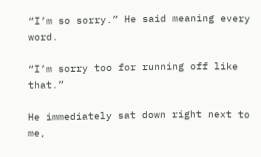“I’m so sorry.” He said meaning every word.

“I’m sorry too for running off like that.”

He immediately sat down right next to me,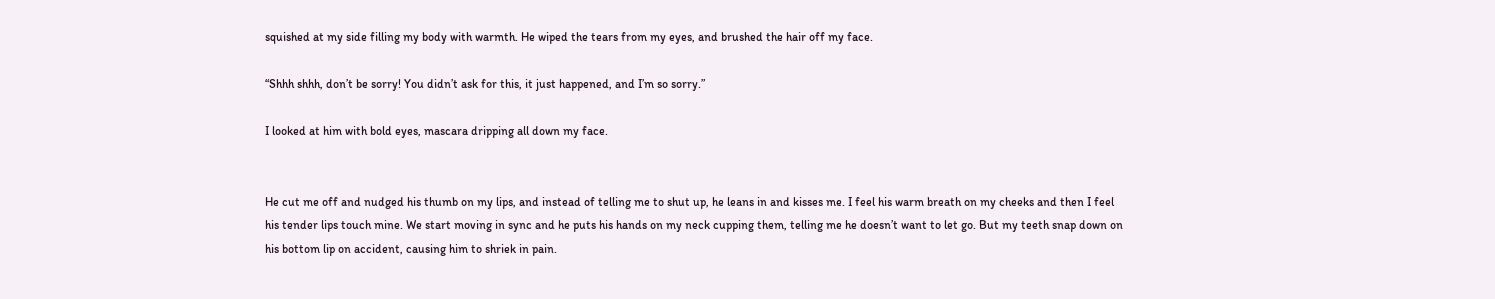squished at my side filling my body with warmth. He wiped the tears from my eyes, and brushed the hair off my face.

“Shhh shhh, don’t be sorry! You didn’t ask for this, it just happened, and I’m so sorry.”

I looked at him with bold eyes, mascara dripping all down my face.


He cut me off and nudged his thumb on my lips, and instead of telling me to shut up, he leans in and kisses me. I feel his warm breath on my cheeks and then I feel his tender lips touch mine. We start moving in sync and he puts his hands on my neck cupping them, telling me he doesn’t want to let go. But my teeth snap down on his bottom lip on accident, causing him to shriek in pain.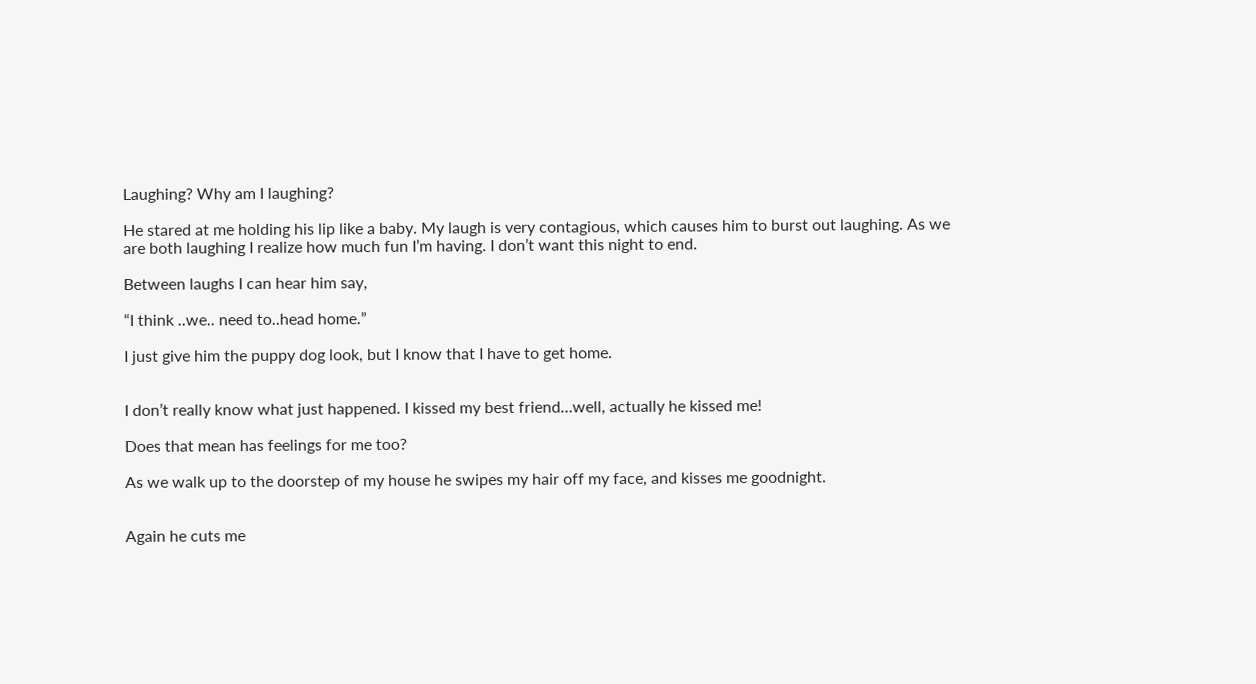Laughing? Why am I laughing?

He stared at me holding his lip like a baby. My laugh is very contagious, which causes him to burst out laughing. As we are both laughing I realize how much fun I’m having. I don’t want this night to end.

Between laughs I can hear him say,

“I think ..we.. need to..head home.”

I just give him the puppy dog look, but I know that I have to get home.


I don’t really know what just happened. I kissed my best friend…well, actually he kissed me!

Does that mean has feelings for me too?

As we walk up to the doorstep of my house he swipes my hair off my face, and kisses me goodnight.


Again he cuts me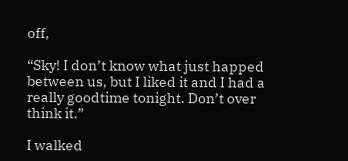off,

“Sky! I don’t know what just happed between us, but I liked it and I had a really goodtime tonight. Don’t over think it.”

I walked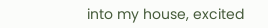into my house, excited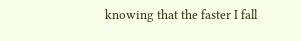knowing that the faster I fall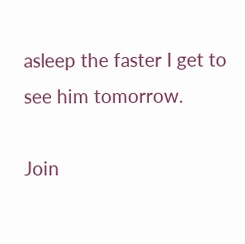asleep the faster I get to see him tomorrow.

Join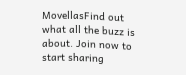MovellasFind out what all the buzz is about. Join now to start sharing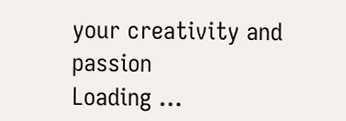your creativity and passion
Loading ...